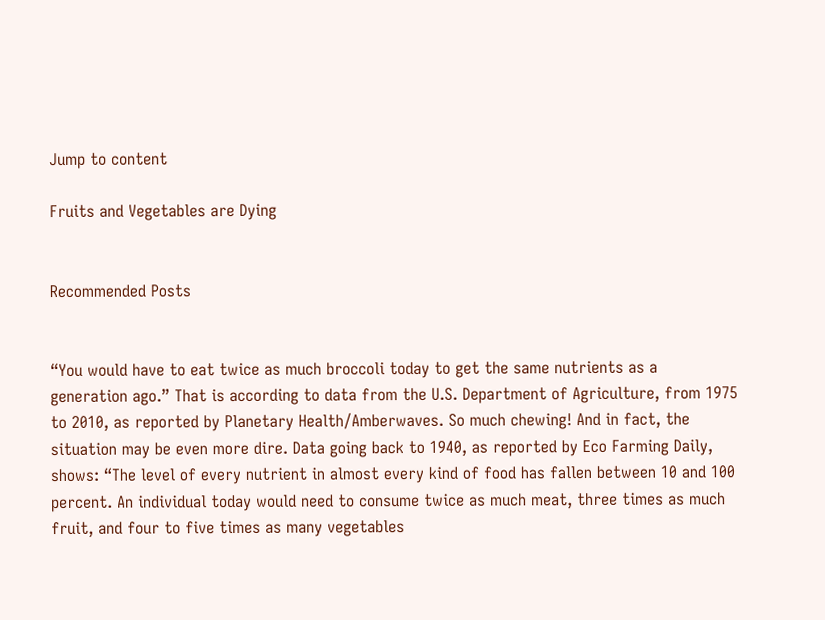Jump to content

Fruits and Vegetables are Dying


Recommended Posts


“You would have to eat twice as much broccoli today to get the same nutrients as a generation ago.” That is according to data from the U.S. Department of Agriculture, from 1975 to 2010, as reported by Planetary Health/Amberwaves. So much chewing! And in fact, the situation may be even more dire. Data going back to 1940, as reported by Eco Farming Daily, shows: “The level of every nutrient in almost every kind of food has fallen between 10 and 100 percent. An individual today would need to consume twice as much meat, three times as much fruit, and four to five times as many vegetables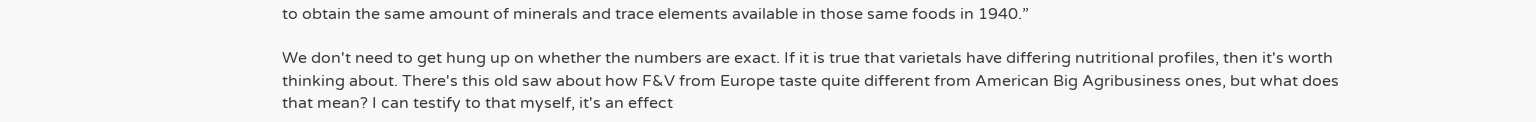to obtain the same amount of minerals and trace elements available in those same foods in 1940.”

We don't need to get hung up on whether the numbers are exact. If it is true that varietals have differing nutritional profiles, then it's worth thinking about. There's this old saw about how F&V from Europe taste quite different from American Big Agribusiness ones, but what does that mean? I can testify to that myself, it's an effect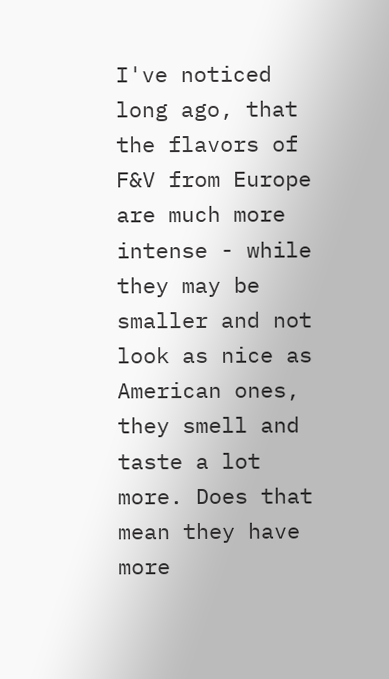I've noticed long ago, that the flavors of F&V from Europe are much more intense - while they may be smaller and not look as nice as American ones, they smell and taste a lot more. Does that mean they have more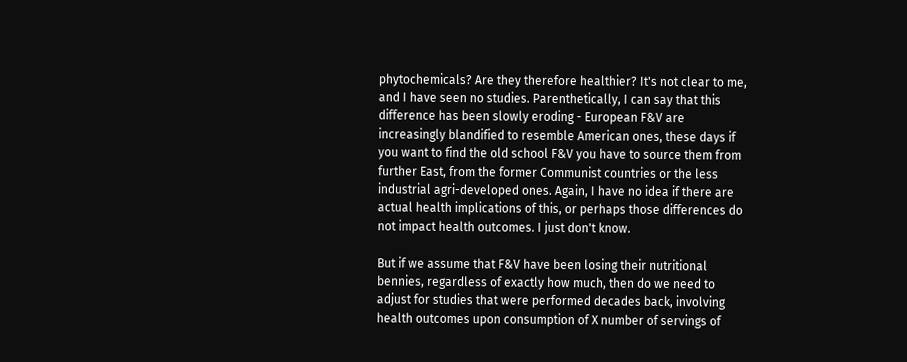phytochemicals? Are they therefore healthier? It's not clear to me, and I have seen no studies. Parenthetically, I can say that this difference has been slowly eroding - European F&V are increasingly blandified to resemble American ones, these days if you want to find the old school F&V you have to source them from further East, from the former Communist countries or the less industrial agri-developed ones. Again, I have no idea if there are actual health implications of this, or perhaps those differences do not impact health outcomes. I just don't know.

But if we assume that F&V have been losing their nutritional bennies, regardless of exactly how much, then do we need to adjust for studies that were performed decades back, involving health outcomes upon consumption of X number of servings of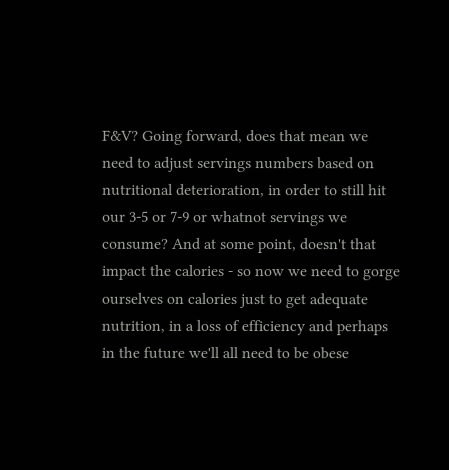F&V? Going forward, does that mean we need to adjust servings numbers based on nutritional deterioration, in order to still hit our 3-5 or 7-9 or whatnot servings we consume? And at some point, doesn't that impact the calories - so now we need to gorge ourselves on calories just to get adequate nutrition, in a loss of efficiency and perhaps in the future we'll all need to be obese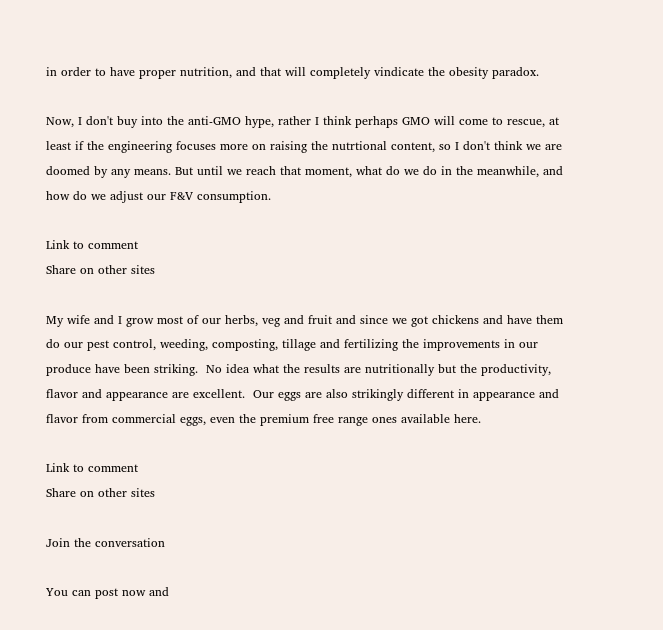in order to have proper nutrition, and that will completely vindicate the obesity paradox.

Now, I don't buy into the anti-GMO hype, rather I think perhaps GMO will come to rescue, at least if the engineering focuses more on raising the nutrtional content, so I don't think we are doomed by any means. But until we reach that moment, what do we do in the meanwhile, and how do we adjust our F&V consumption.

Link to comment
Share on other sites

My wife and I grow most of our herbs, veg and fruit and since we got chickens and have them do our pest control, weeding, composting, tillage and fertilizing the improvements in our produce have been striking.  No idea what the results are nutritionally but the productivity, flavor and appearance are excellent.  Our eggs are also strikingly different in appearance and flavor from commercial eggs, even the premium free range ones available here.

Link to comment
Share on other sites

Join the conversation

You can post now and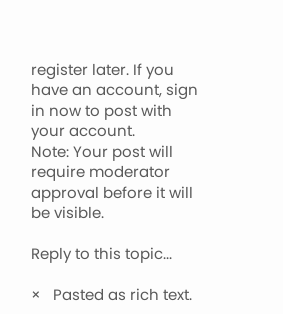register later. If you have an account, sign in now to post with your account.
Note: Your post will require moderator approval before it will be visible.

Reply to this topic...

×   Pasted as rich text.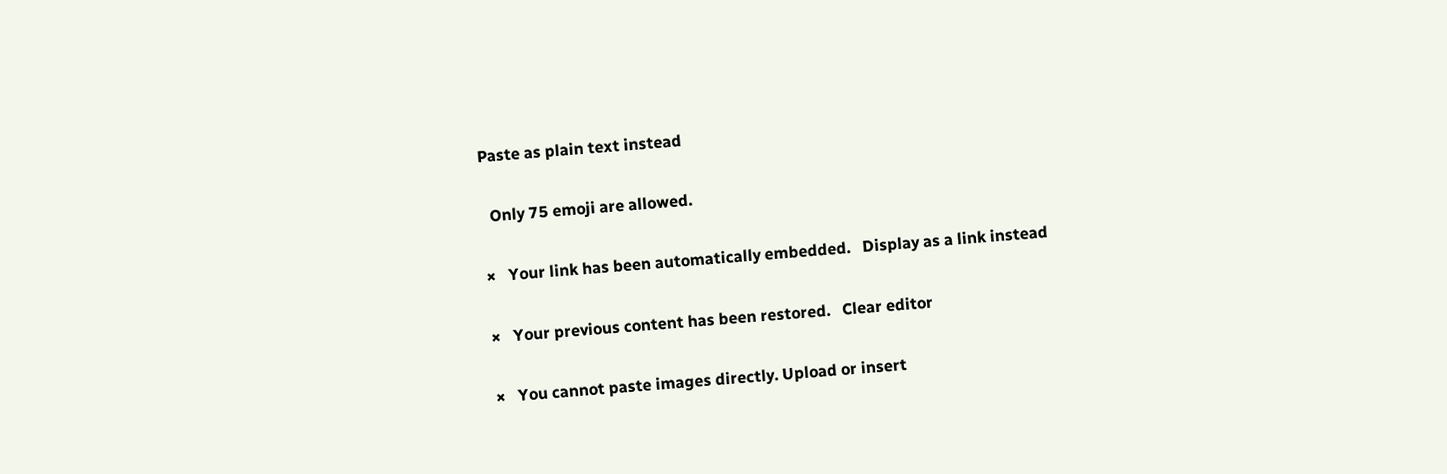Paste as plain text instead

  Only 75 emoji are allowed.

×   Your link has been automatically embedded.   Display as a link instead

×   Your previous content has been restored.   Clear editor

×   You cannot paste images directly. Upload or insert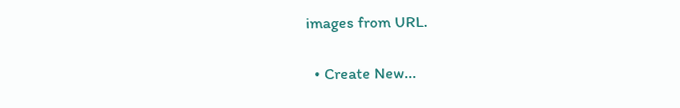images from URL.

  • Create New...